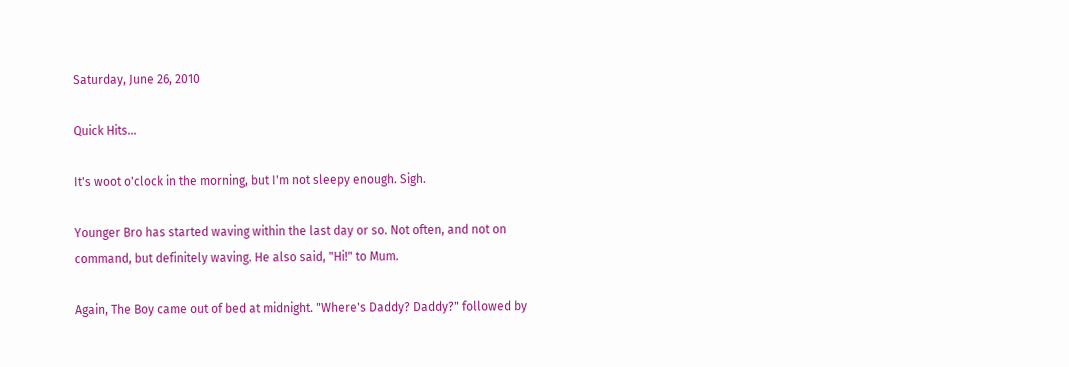Saturday, June 26, 2010

Quick Hits...

It's woot o'clock in the morning, but I'm not sleepy enough. Sigh.

Younger Bro has started waving within the last day or so. Not often, and not on command, but definitely waving. He also said, "Hi!" to Mum.

Again, The Boy came out of bed at midnight. "Where's Daddy? Daddy?" followed by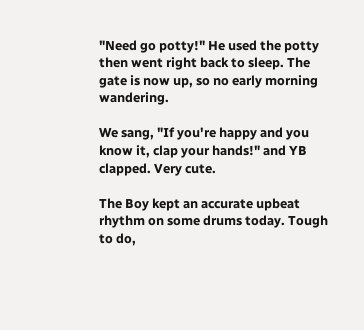"Need go potty!" He used the potty then went right back to sleep. The gate is now up, so no early morning wandering.

We sang, "If you're happy and you know it, clap your hands!" and YB clapped. Very cute.

The Boy kept an accurate upbeat rhythm on some drums today. Tough to do,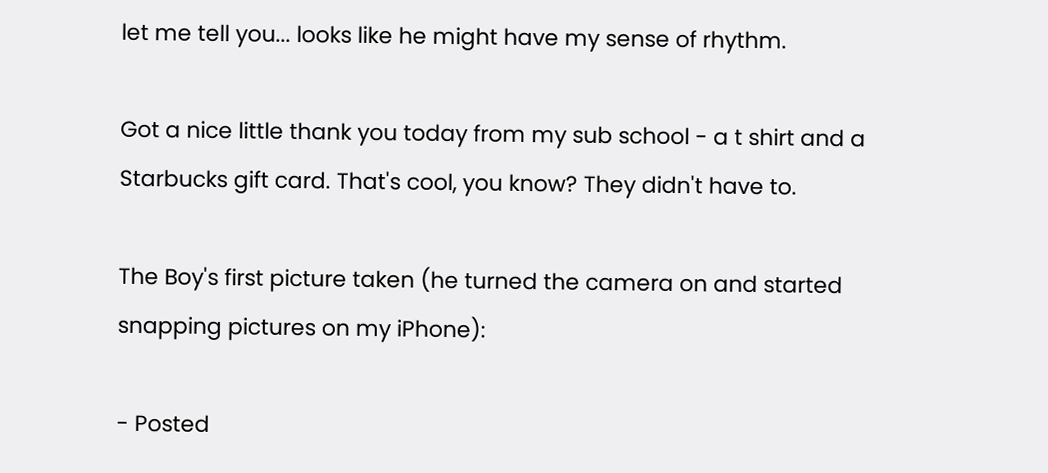let me tell you... looks like he might have my sense of rhythm.

Got a nice little thank you today from my sub school - a t shirt and a Starbucks gift card. That's cool, you know? They didn't have to.

The Boy's first picture taken (he turned the camera on and started snapping pictures on my iPhone):

- Posted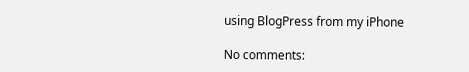using BlogPress from my iPhone

No comments: